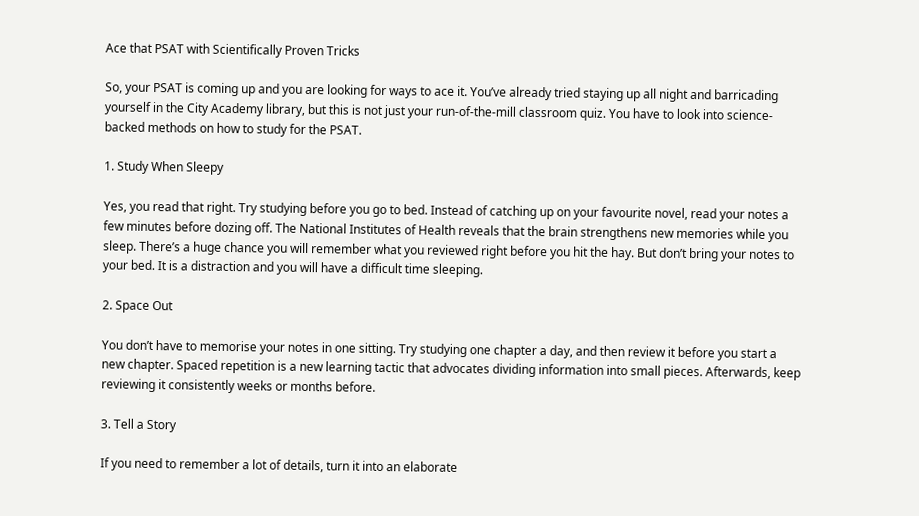Ace that PSAT with Scientifically Proven Tricks

So, your PSAT is coming up and you are looking for ways to ace it. You’ve already tried staying up all night and barricading yourself in the City Academy library, but this is not just your run-of-the-mill classroom quiz. You have to look into science-backed methods on how to study for the PSAT.

1. Study When Sleepy

Yes, you read that right. Try studying before you go to bed. Instead of catching up on your favourite novel, read your notes a few minutes before dozing off. The National Institutes of Health reveals that the brain strengthens new memories while you sleep. There’s a huge chance you will remember what you reviewed right before you hit the hay. But don’t bring your notes to your bed. It is a distraction and you will have a difficult time sleeping.

2. Space Out

You don’t have to memorise your notes in one sitting. Try studying one chapter a day, and then review it before you start a new chapter. Spaced repetition is a new learning tactic that advocates dividing information into small pieces. Afterwards, keep reviewing it consistently weeks or months before.

3. Tell a Story

If you need to remember a lot of details, turn it into an elaborate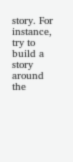story. For instance, try to build a story around the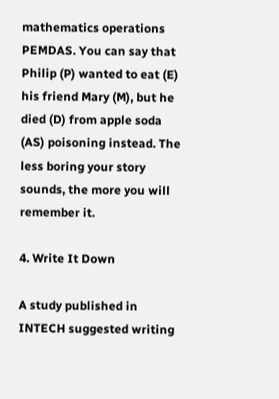mathematics operations PEMDAS. You can say that Philip (P) wanted to eat (E) his friend Mary (M), but he died (D) from apple soda (AS) poisoning instead. The less boring your story sounds, the more you will remember it.

4. Write It Down

A study published in INTECH suggested writing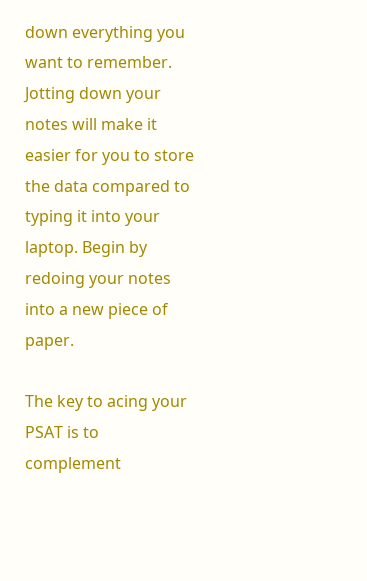down everything you want to remember. Jotting down your notes will make it easier for you to store the data compared to typing it into your laptop. Begin by redoing your notes into a new piece of paper.

The key to acing your PSAT is to complement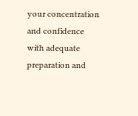your concentration and confidence with adequate preparation and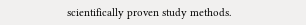scientifically proven study methods.